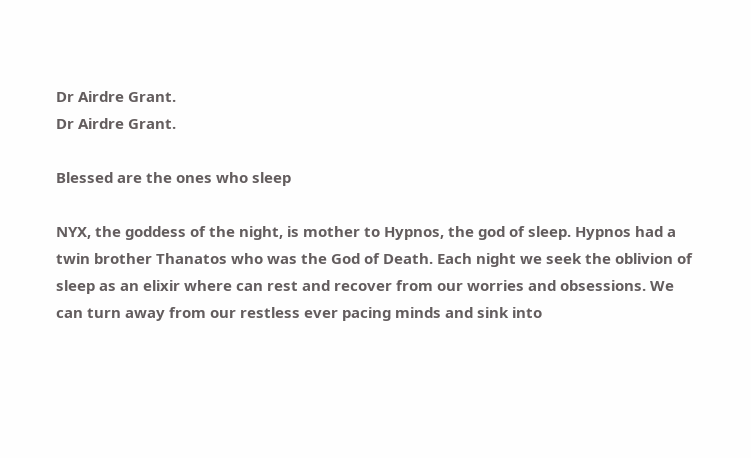Dr Airdre Grant.
Dr Airdre Grant.

Blessed are the ones who sleep

NYX, the goddess of the night, is mother to Hypnos, the god of sleep. Hypnos had a twin brother Thanatos who was the God of Death. Each night we seek the oblivion of sleep as an elixir where can rest and recover from our worries and obsessions. We can turn away from our restless ever pacing minds and sink into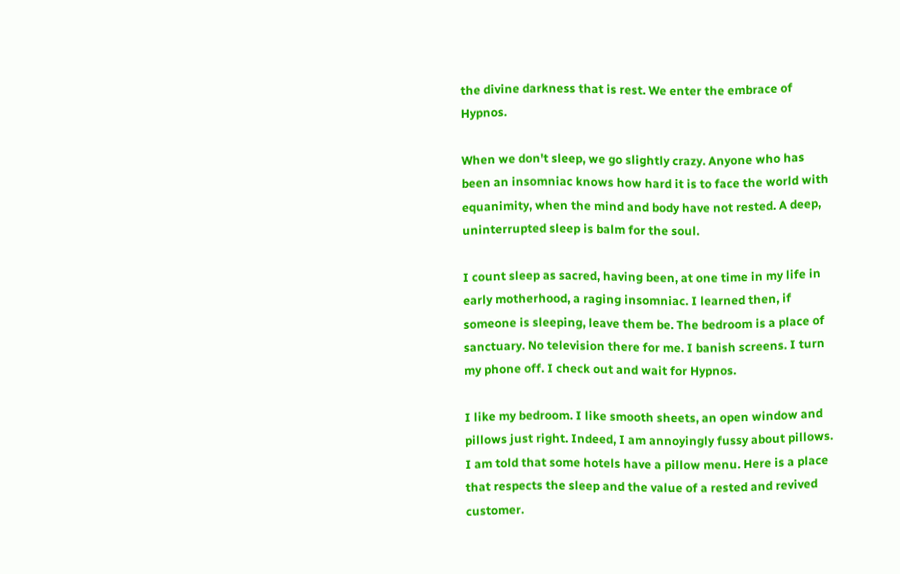the divine darkness that is rest. We enter the embrace of Hypnos.

When we don't sleep, we go slightly crazy. Anyone who has been an insomniac knows how hard it is to face the world with equanimity, when the mind and body have not rested. A deep, uninterrupted sleep is balm for the soul.

I count sleep as sacred, having been, at one time in my life in early motherhood, a raging insomniac. I learned then, if someone is sleeping, leave them be. The bedroom is a place of sanctuary. No television there for me. I banish screens. I turn my phone off. I check out and wait for Hypnos.

I like my bedroom. I like smooth sheets, an open window and pillows just right. Indeed, I am annoyingly fussy about pillows. I am told that some hotels have a pillow menu. Here is a place that respects the sleep and the value of a rested and revived customer.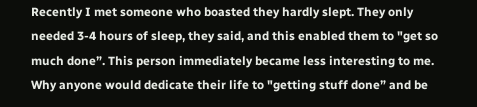Recently I met someone who boasted they hardly slept. They only needed 3-4 hours of sleep, they said, and this enabled them to "get so much done”. This person immediately became less interesting to me. Why anyone would dedicate their life to "getting stuff done” and be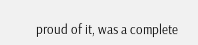proud of it, was a complete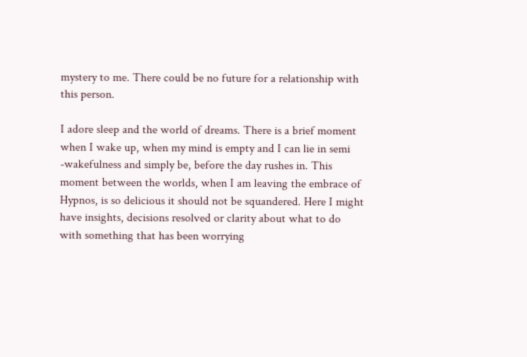mystery to me. There could be no future for a relationship with this person.

I adore sleep and the world of dreams. There is a brief moment when I wake up, when my mind is empty and I can lie in semi -wakefulness and simply be, before the day rushes in. This moment between the worlds, when I am leaving the embrace of Hypnos, is so delicious it should not be squandered. Here I might have insights, decisions resolved or clarity about what to do with something that has been worrying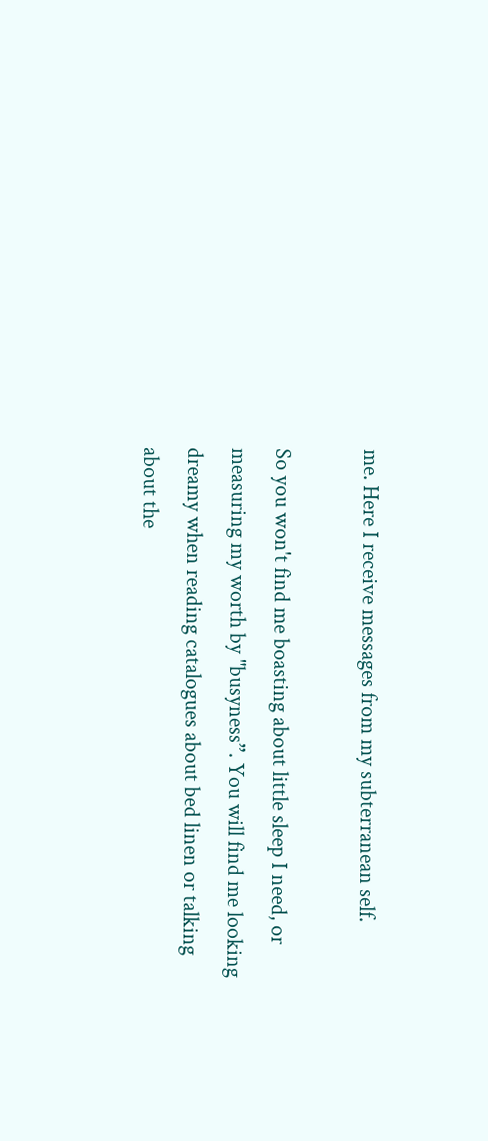me. Here I receive messages from my subterranean self.

So you won't find me boasting about little sleep I need, or measuring my worth by "busyness”. You will find me looking dreamy when reading catalogues about bed linen or talking about the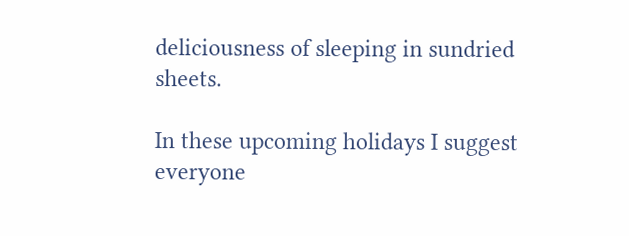deliciousness of sleeping in sundried sheets.

In these upcoming holidays I suggest everyone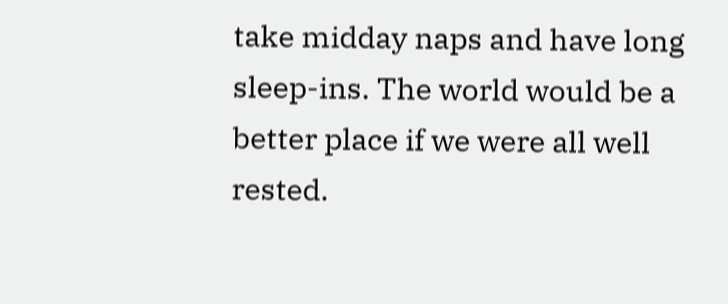take midday naps and have long sleep-ins. The world would be a better place if we were all well rested.